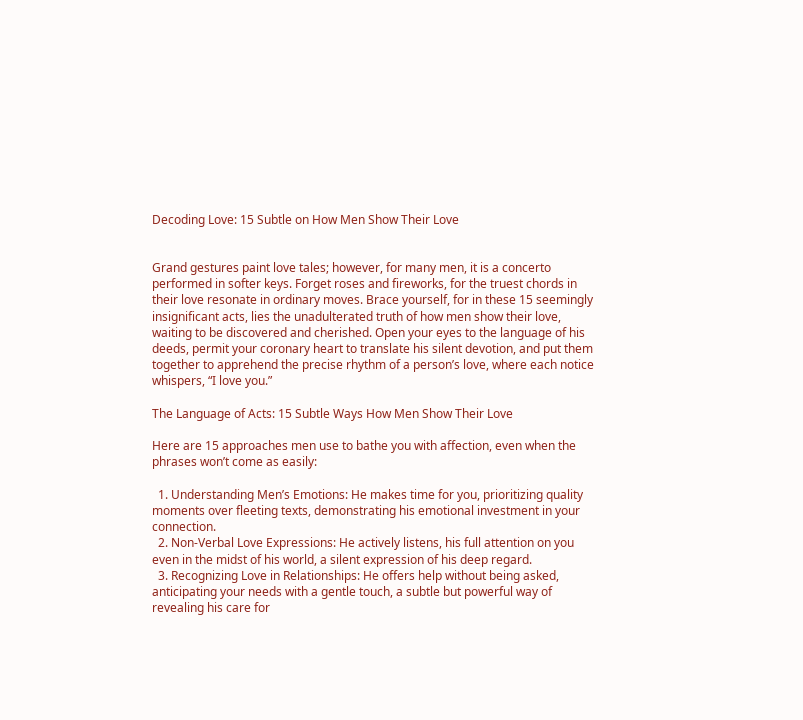Decoding Love: 15 Subtle on How Men Show Their Love


Grand gestures paint love tales; however, for many men, it is a concerto performed in softer keys. Forget roses and fireworks, for the truest chords in their love resonate in ordinary moves. Brace yourself, for in these 15 seemingly insignificant acts, lies the unadulterated truth of how men show their love, waiting to be discovered and cherished. Open your eyes to the language of his deeds, permit your coronary heart to translate his silent devotion, and put them together to apprehend the precise rhythm of a person’s love, where each notice whispers, “I love you.”

The Language of Acts: 15 Subtle Ways How Men Show Their Love

Here are 15 approaches men use to bathe you with affection, even when the phrases won’t come as easily:

  1. Understanding Men’s Emotions: He makes time for you, prioritizing quality moments over fleeting texts, demonstrating his emotional investment in your connection.
  2. Non-Verbal Love Expressions: He actively listens, his full attention on you even in the midst of his world, a silent expression of his deep regard.
  3. Recognizing Love in Relationships: He offers help without being asked, anticipating your needs with a gentle touch, a subtle but powerful way of revealing his care for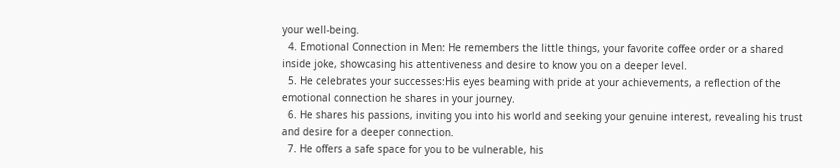your well-being.
  4. Emotional Connection in Men: He remembers the little things, your favorite coffee order or a shared inside joke, showcasing his attentiveness and desire to know you on a deeper level.
  5. He celebrates your successes:His eyes beaming with pride at your achievements, a reflection of the emotional connection he shares in your journey.
  6. He shares his passions, inviting you into his world and seeking your genuine interest, revealing his trust and desire for a deeper connection.
  7. He offers a safe space for you to be vulnerable, his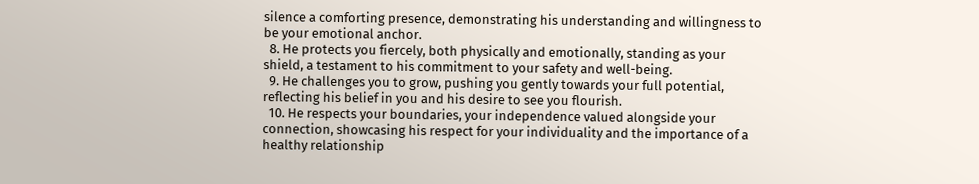silence a comforting presence, demonstrating his understanding and willingness to be your emotional anchor.
  8. He protects you fiercely, both physically and emotionally, standing as your shield, a testament to his commitment to your safety and well-being.
  9. He challenges you to grow, pushing you gently towards your full potential, reflecting his belief in you and his desire to see you flourish.
  10. He respects your boundaries, your independence valued alongside your connection, showcasing his respect for your individuality and the importance of a healthy relationship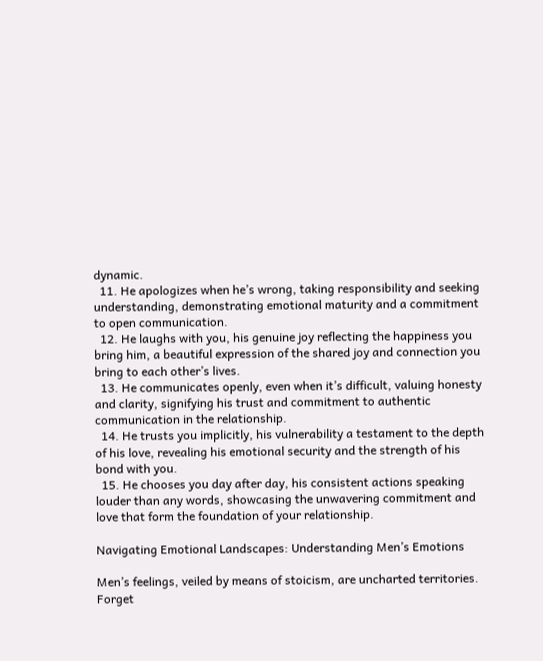dynamic.
  11. He apologizes when he’s wrong, taking responsibility and seeking understanding, demonstrating emotional maturity and a commitment to open communication.
  12. He laughs with you, his genuine joy reflecting the happiness you bring him, a beautiful expression of the shared joy and connection you bring to each other’s lives.
  13. He communicates openly, even when it’s difficult, valuing honesty and clarity, signifying his trust and commitment to authentic communication in the relationship.
  14. He trusts you implicitly, his vulnerability a testament to the depth of his love, revealing his emotional security and the strength of his bond with you.
  15. He chooses you day after day, his consistent actions speaking louder than any words, showcasing the unwavering commitment and love that form the foundation of your relationship.

Navigating Emotional Landscapes: Understanding Men’s Emotions

Men’s feelings, veiled by means of stoicism, are uncharted territories. Forget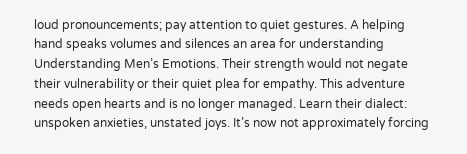loud pronouncements; pay attention to quiet gestures. A helping hand speaks volumes and silences an area for understanding Understanding Men’s Emotions. Their strength would not negate their vulnerability or their quiet plea for empathy. This adventure needs open hearts and is no longer managed. Learn their dialect: unspoken anxieties, unstated joys. It’s now not approximately forcing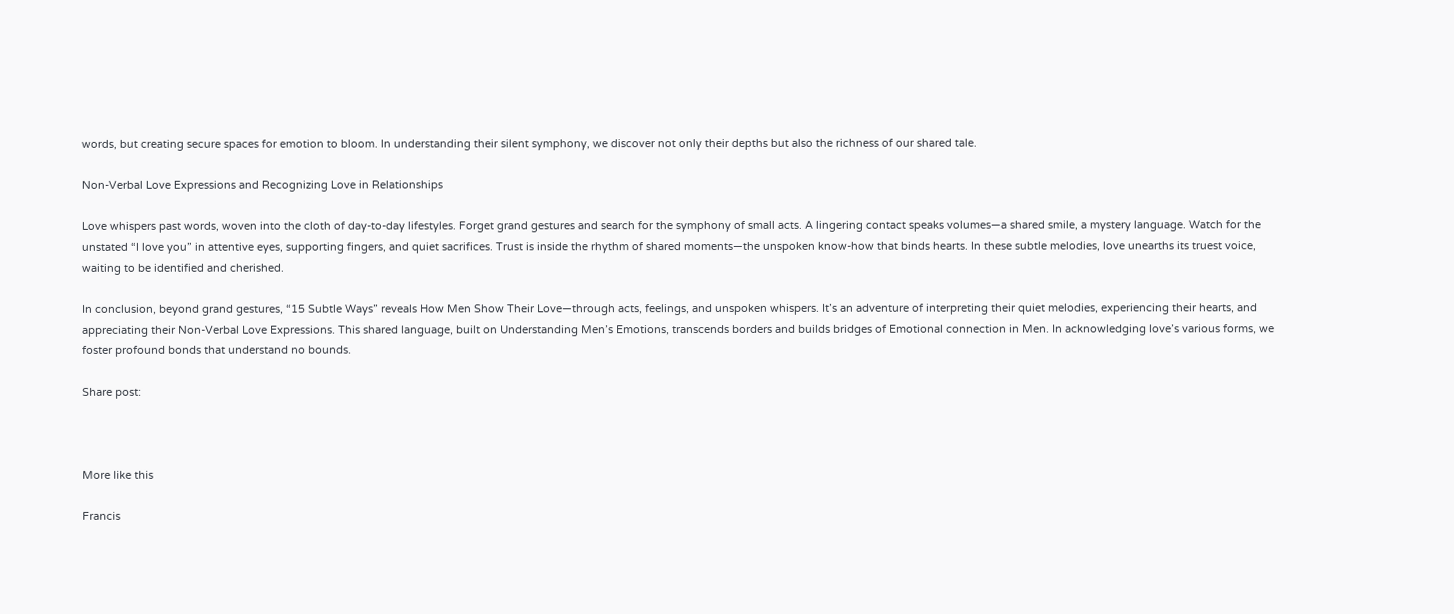words, but creating secure spaces for emotion to bloom. In understanding their silent symphony, we discover not only their depths but also the richness of our shared tale.

Non-Verbal Love Expressions and Recognizing Love in Relationships

Love whispers past words, woven into the cloth of day-to-day lifestyles. Forget grand gestures and search for the symphony of small acts. A lingering contact speaks volumes—a shared smile, a mystery language. Watch for the unstated “I love you” in attentive eyes, supporting fingers, and quiet sacrifices. Trust is inside the rhythm of shared moments—the unspoken know-how that binds hearts. In these subtle melodies, love unearths its truest voice, waiting to be identified and cherished.

In conclusion, beyond grand gestures, “15 Subtle Ways” reveals How Men Show Their Love—through acts, feelings, and unspoken whispers. It’s an adventure of interpreting their quiet melodies, experiencing their hearts, and appreciating their Non-Verbal Love Expressions. This shared language, built on Understanding Men’s Emotions, transcends borders and builds bridges of Emotional connection in Men. In acknowledging love’s various forms, we foster profound bonds that understand no bounds.

Share post:



More like this

Francis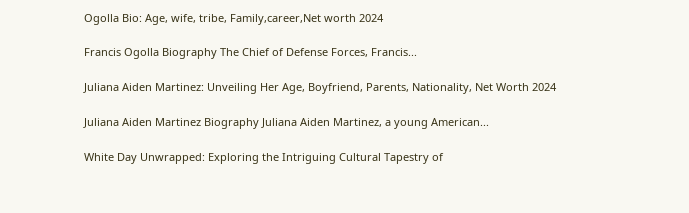Ogolla Bio: Age, wife, tribe, Family,career,Net worth 2024

Francis Ogolla Biography The Chief of Defense Forces, Francis...

Juliana Aiden Martinez: Unveiling Her Age, Boyfriend, Parents, Nationality, Net Worth 2024

Juliana Aiden Martinez Biography Juliana Aiden Martinez, a young American...

White Day Unwrapped: Exploring the Intriguing Cultural Tapestry of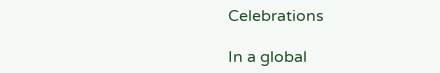Celebrations

In a global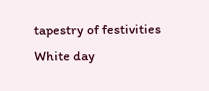tapestry of festivities White day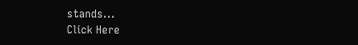stands...
Click Here